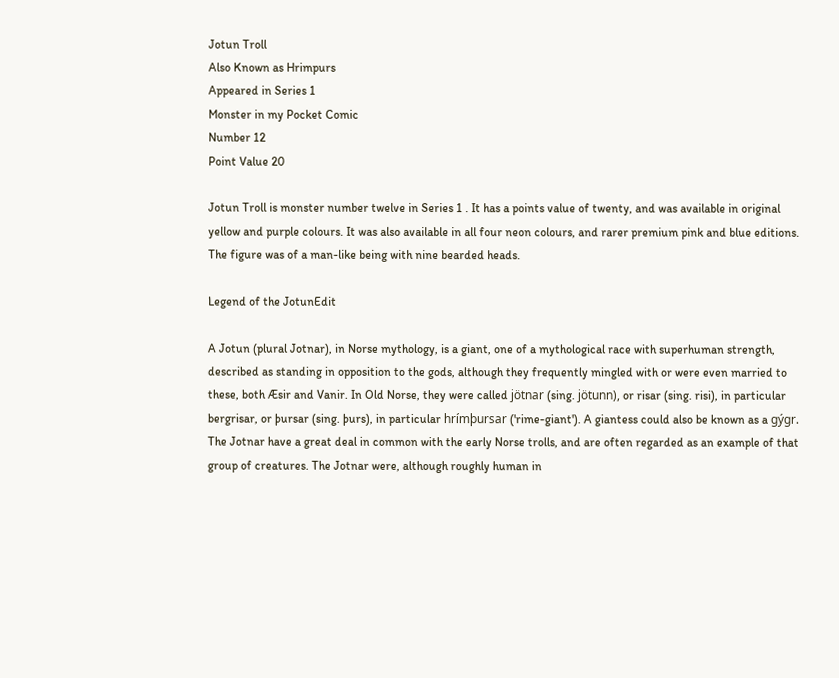Jotun Troll
Also Known as Hrimpurs
Appeared in Series 1
Monster in my Pocket Comic
Number 12
Point Value 20

Jotun Troll is monster number twelve in Series 1 . It has a points value of twenty, and was available in original yellow and purple colours. It was also available in all four neon colours, and rarer premium pink and blue editions. The figure was of a man-like being with nine bearded heads.

Legend of the JotunEdit

A Jotun (plural Jotnar), in Norse mythology, is a giant, one of a mythological race with superhuman strength, described as standing in opposition to the gods, although they frequently mingled with or were even married to these, both Æsir and Vanir. In Old Norse, they were called jötnar (sing. jötunn), or risar (sing. risi), in particular bergrisar, or þursar (sing. þurs), in particular hrímþursar ('rime-giant'). A giantess could also be known as a gýgr. The Jotnar have a great deal in common with the early Norse trolls, and are often regarded as an example of that group of creatures. The Jotnar were, although roughly human in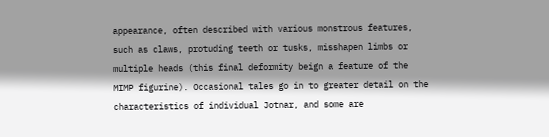appearance, often described with various monstrous features, such as claws, protuding teeth or tusks, misshapen limbs or multiple heads (this final deformity beign a feature of the MIMP figurine). Occasional tales go in to greater detail on the characteristics of individual Jotnar, and some are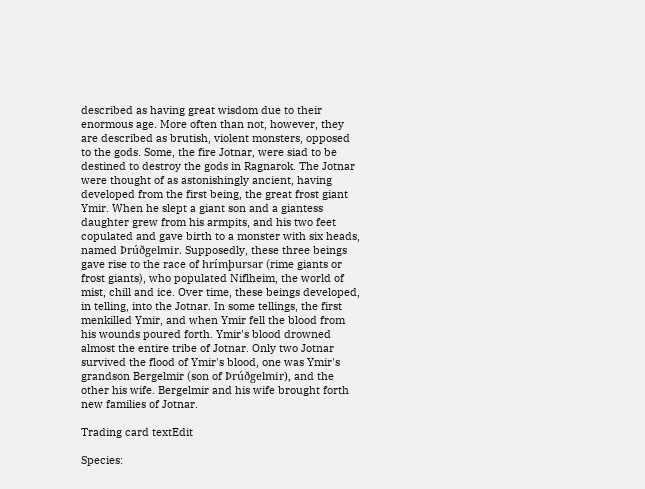described as having great wisdom due to their enormous age. More often than not, however, they are described as brutish, violent monsters, opposed to the gods. Some, the fire Jotnar, were siad to be destined to destroy the gods in Ragnarok. The Jotnar were thought of as astonishingly ancient, having developed from the first being, the great frost giant Ymir. When he slept a giant son and a giantess daughter grew from his armpits, and his two feet copulated and gave birth to a monster with six heads, named Þrúðgelmir. Supposedly, these three beings gave rise to the race of hrímþursar (rime giants or frost giants), who populated Niflheim, the world of mist, chill and ice. Over time, these beings developed, in telling, into the Jotnar. In some tellings, the first menkilled Ymir, and when Ymir fell the blood from his wounds poured forth. Ymir's blood drowned almost the entire tribe of Jotnar. Only two Jotnar survived the flood of Ymir's blood, one was Ymir's grandson Bergelmir (son of Þrúðgelmir), and the other his wife. Bergelmir and his wife brought forth new families of Jotnar.

Trading card textEdit

Species: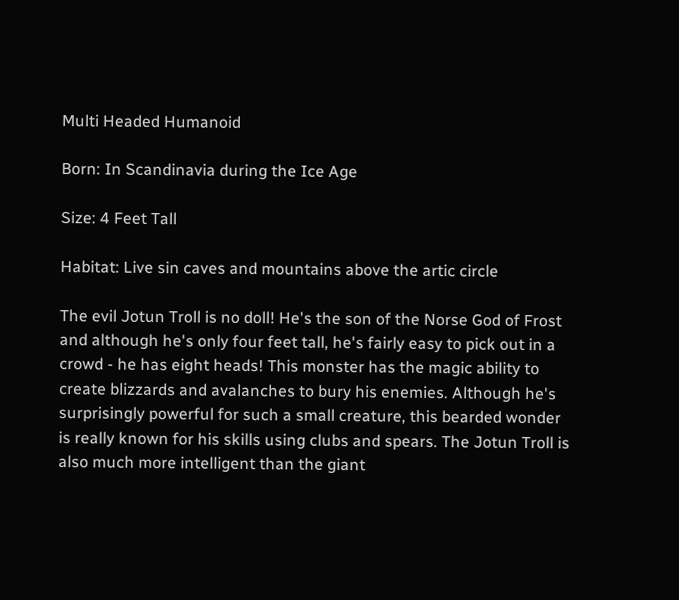Multi Headed Humanoid

Born: In Scandinavia during the Ice Age

Size: 4 Feet Tall

Habitat: Live sin caves and mountains above the artic circle

The evil Jotun Troll is no doll! He's the son of the Norse God of Frost and although he's only four feet tall, he's fairly easy to pick out in a crowd - he has eight heads! This monster has the magic ability to create blizzards and avalanches to bury his enemies. Although he's surprisingly powerful for such a small creature, this bearded wonder is really known for his skills using clubs and spears. The Jotun Troll is also much more intelligent than the giant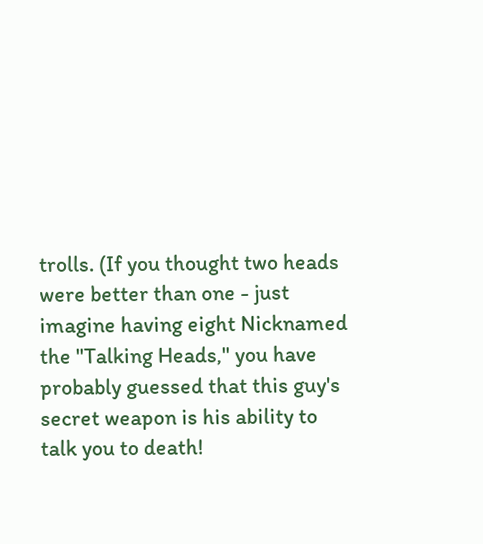trolls. (If you thought two heads were better than one - just imagine having eight Nicknamed the "Talking Heads," you have probably guessed that this guy's secret weapon is his ability to talk you to death!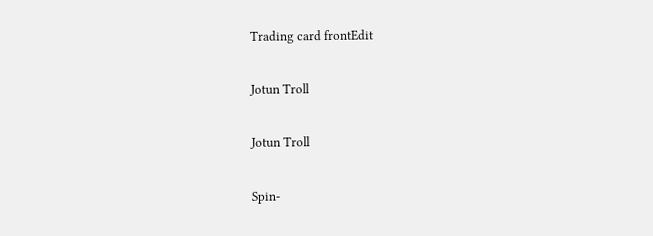Trading card frontEdit

Jotun Troll

Jotun Troll

Spin-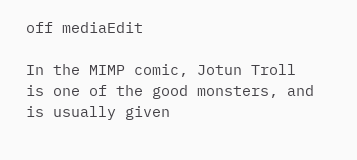off mediaEdit

In the MIMP comic, Jotun Troll is one of the good monsters, and is usually given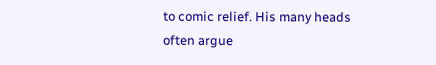to comic relief. His many heads often argue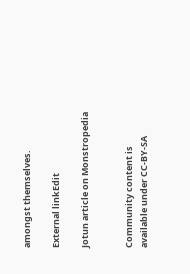amongst themselves.

External linkEdit

Jotun article on Monstropedia


Community content is available under CC-BY-SA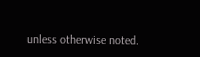unless otherwise noted.